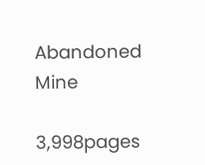Abandoned Mine

3,998pages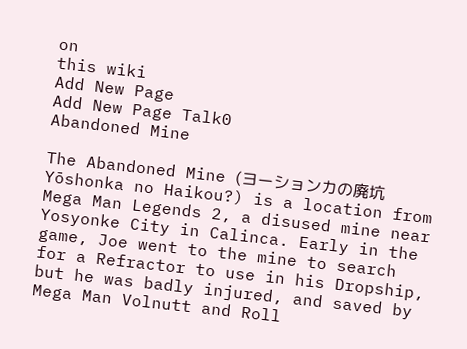on
this wiki
Add New Page
Add New Page Talk0
Abandoned Mine

The Abandoned Mine (ヨーションカの廃坑 Yōshonka no Haikou?) is a location from Mega Man Legends 2, a disused mine near Yosyonke City in Calinca. Early in the game, Joe went to the mine to search for a Refractor to use in his Dropship, but he was badly injured, and saved by Mega Man Volnutt and Roll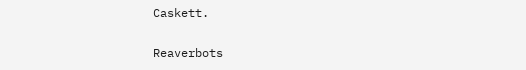Caskett.

Reaverbots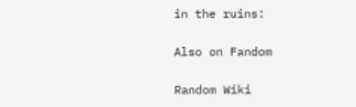in the ruins:

Also on Fandom

Random Wiki